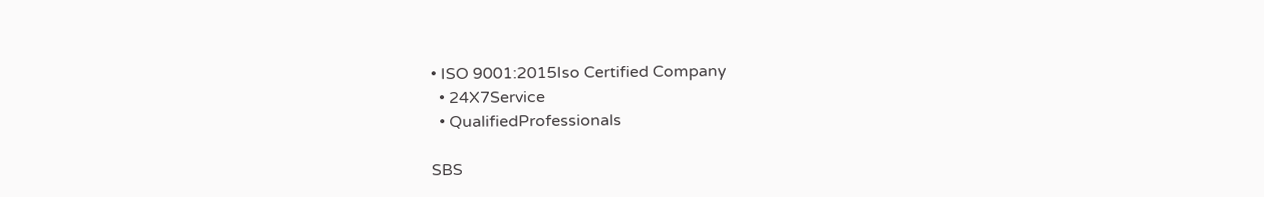• ISO 9001:2015Iso Certified Company
  • 24X7Service
  • QualifiedProfessionals

SBS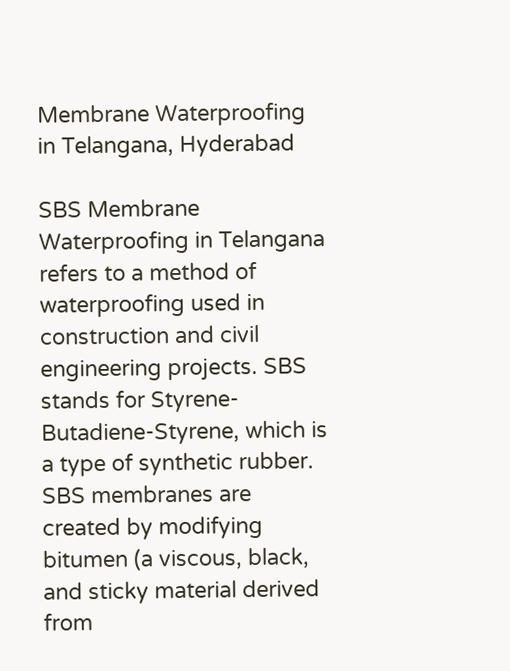Membrane Waterproofing in Telangana, Hyderabad

SBS Membrane Waterproofing in Telangana refers to a method of waterproofing used in construction and civil engineering projects. SBS stands for Styrene-Butadiene-Styrene, which is a type of synthetic rubber. SBS membranes are created by modifying bitumen (a viscous, black, and sticky material derived from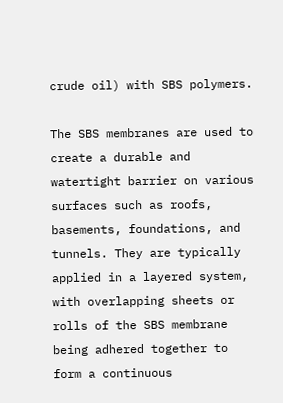crude oil) with SBS polymers.

The SBS membranes are used to create a durable and watertight barrier on various surfaces such as roofs, basements, foundations, and tunnels. They are typically applied in a layered system, with overlapping sheets or rolls of the SBS membrane being adhered together to form a continuous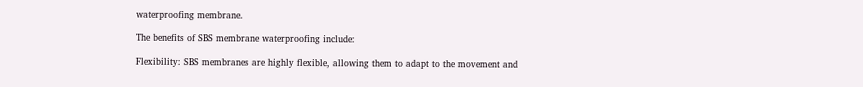waterproofing membrane.

The benefits of SBS membrane waterproofing include:

Flexibility: SBS membranes are highly flexible, allowing them to adapt to the movement and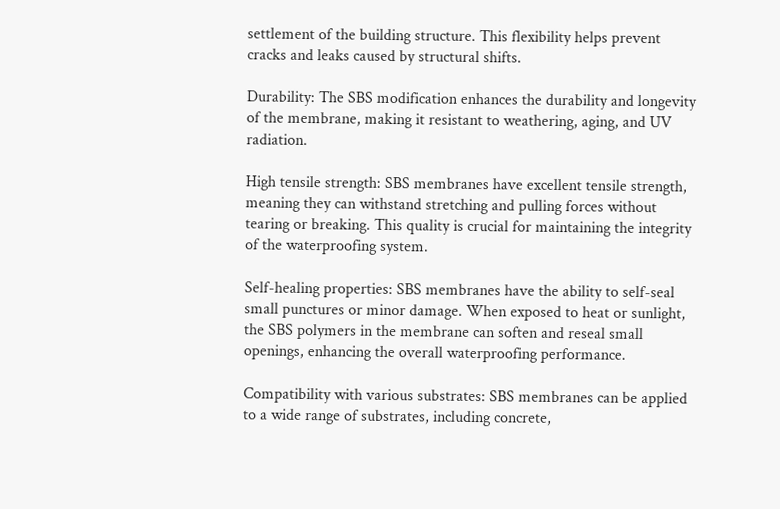settlement of the building structure. This flexibility helps prevent cracks and leaks caused by structural shifts.

Durability: The SBS modification enhances the durability and longevity of the membrane, making it resistant to weathering, aging, and UV radiation.

High tensile strength: SBS membranes have excellent tensile strength, meaning they can withstand stretching and pulling forces without tearing or breaking. This quality is crucial for maintaining the integrity of the waterproofing system.

Self-healing properties: SBS membranes have the ability to self-seal small punctures or minor damage. When exposed to heat or sunlight, the SBS polymers in the membrane can soften and reseal small openings, enhancing the overall waterproofing performance.

Compatibility with various substrates: SBS membranes can be applied to a wide range of substrates, including concrete,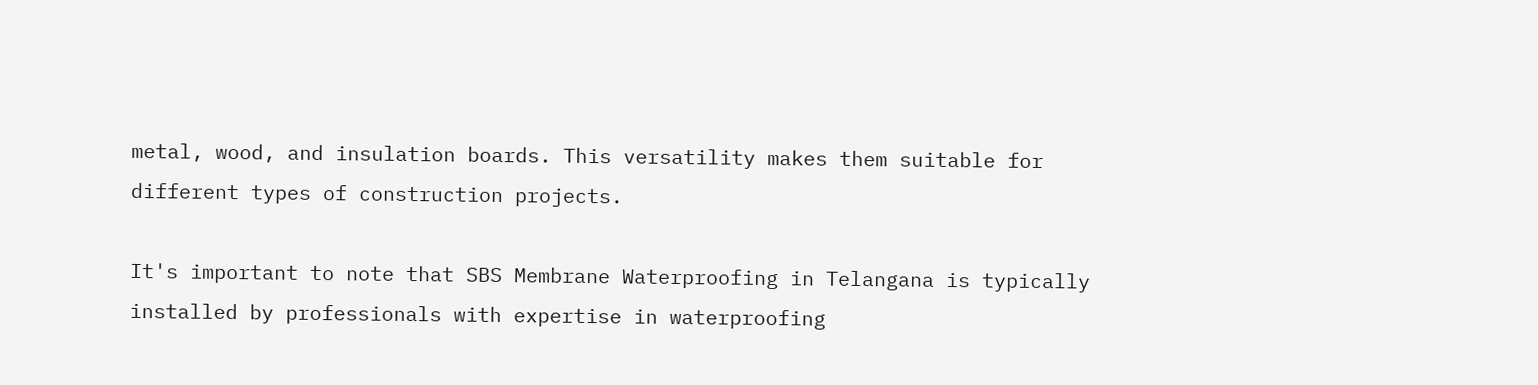metal, wood, and insulation boards. This versatility makes them suitable for different types of construction projects.

It's important to note that SBS Membrane Waterproofing in Telangana is typically installed by professionals with expertise in waterproofing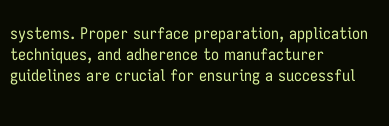systems. Proper surface preparation, application techniques, and adherence to manufacturer guidelines are crucial for ensuring a successful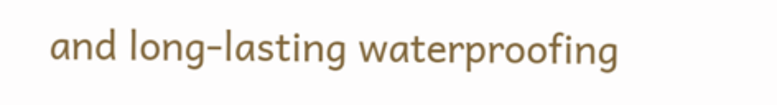and long-lasting waterproofing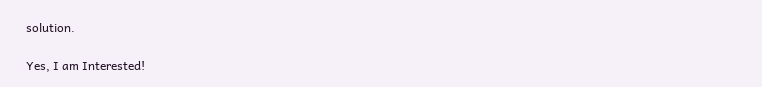solution.

Yes, I am Interested!